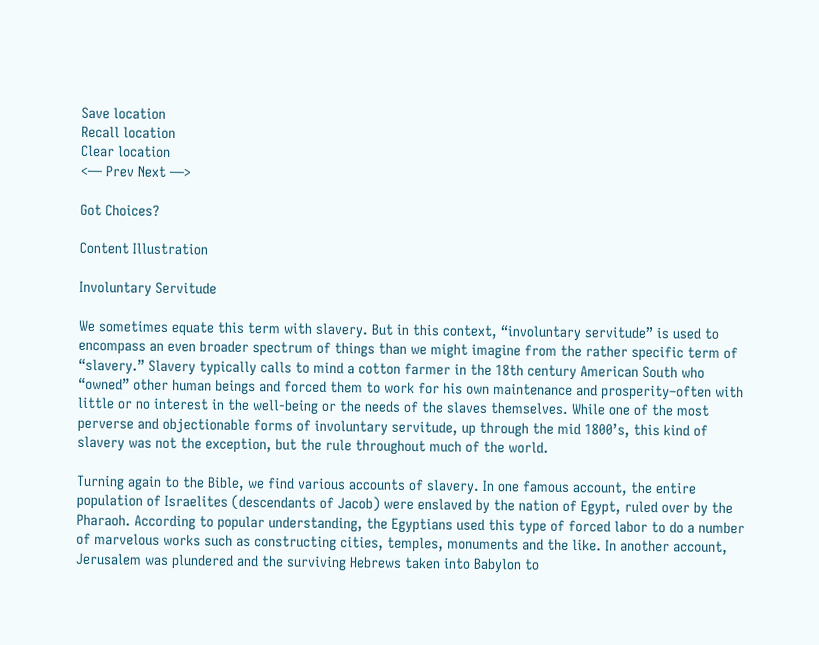Save location
Recall location
Clear location
<— Prev Next —>

Got Choices?

Content Illustration

Involuntary Servitude

We sometimes equate this term with slavery. But in this context, “involuntary servitude” is used to encompass an even broader spectrum of things than we might imagine from the rather specific term of “slavery.” Slavery typically calls to mind a cotton farmer in the 18th century American South who “owned” other human beings and forced them to work for his own maintenance and prosperity–often with little or no interest in the well-being or the needs of the slaves themselves. While one of the most perverse and objectionable forms of involuntary servitude, up through the mid 1800’s, this kind of slavery was not the exception, but the rule throughout much of the world.

Turning again to the Bible, we find various accounts of slavery. In one famous account, the entire population of Israelites (descendants of Jacob) were enslaved by the nation of Egypt, ruled over by the Pharaoh. According to popular understanding, the Egyptians used this type of forced labor to do a number of marvelous works such as constructing cities, temples, monuments and the like. In another account, Jerusalem was plundered and the surviving Hebrews taken into Babylon to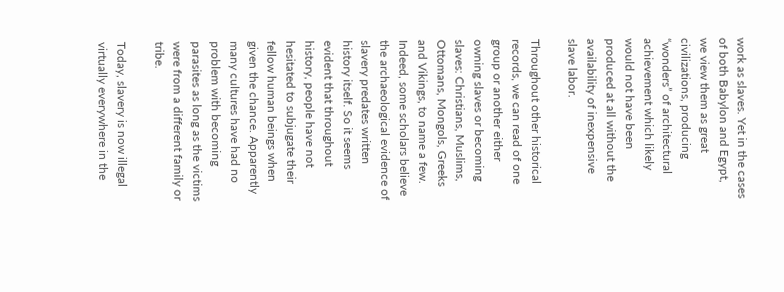work as slaves. Yet in the cases of both Babylon and Egypt, we view them as great civilizations, producing “wonders” of architectural achievement which likely would not have been produced at all without the availability of inexpensive slave labor.

Throughout other historical records, we can read of one group or another either owning slaves or becoming slaves: Christians, Muslims, Ottomans, Mongols, Greeks and Vikings, to name a few. Indeed, some scholars believe the archaeological evidence of slavery predates written history itself. So it seems evident that throughout history, people have not hesitated to subjugate their fellow human beings when given the chance. Apparently many cultures have had no problem with becoming parasites as long as the victims were from a different family or tribe.

Today, slavery is now illegal virtually everywhere in the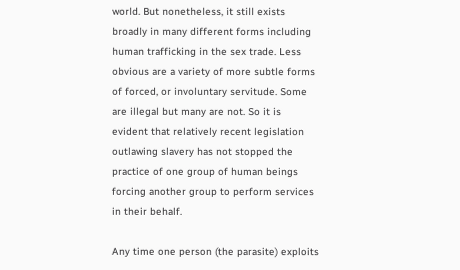world. But nonetheless, it still exists broadly in many different forms including human trafficking in the sex trade. Less obvious are a variety of more subtle forms of forced, or involuntary servitude. Some are illegal but many are not. So it is evident that relatively recent legislation outlawing slavery has not stopped the practice of one group of human beings forcing another group to perform services in their behalf.

Any time one person (the parasite) exploits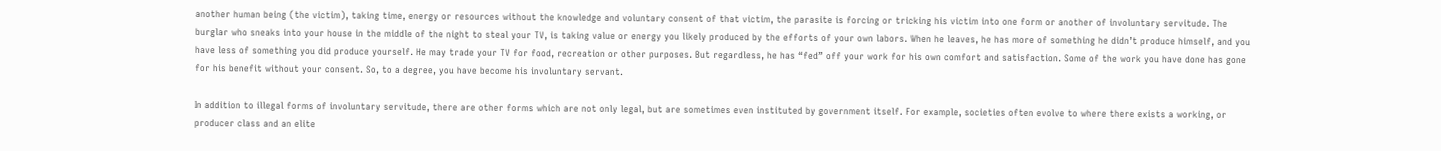another human being (the victim), taking time, energy or resources without the knowledge and voluntary consent of that victim, the parasite is forcing or tricking his victim into one form or another of involuntary servitude. The burglar who sneaks into your house in the middle of the night to steal your TV, is taking value or energy you likely produced by the efforts of your own labors. When he leaves, he has more of something he didn’t produce himself, and you have less of something you did produce yourself. He may trade your TV for food, recreation or other purposes. But regardless, he has “fed” off your work for his own comfort and satisfaction. Some of the work you have done has gone for his benefit without your consent. So, to a degree, you have become his involuntary servant.

In addition to illegal forms of involuntary servitude, there are other forms which are not only legal, but are sometimes even instituted by government itself. For example, societies often evolve to where there exists a working, or producer class and an elite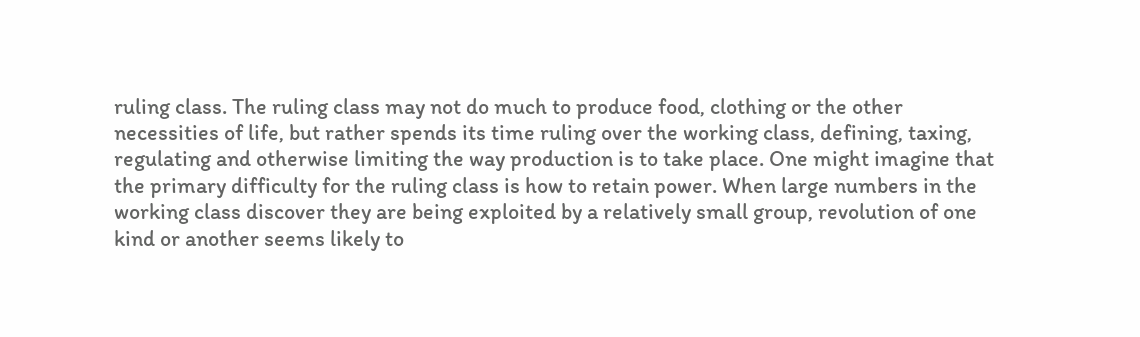ruling class. The ruling class may not do much to produce food, clothing or the other necessities of life, but rather spends its time ruling over the working class, defining, taxing, regulating and otherwise limiting the way production is to take place. One might imagine that the primary difficulty for the ruling class is how to retain power. When large numbers in the working class discover they are being exploited by a relatively small group, revolution of one kind or another seems likely to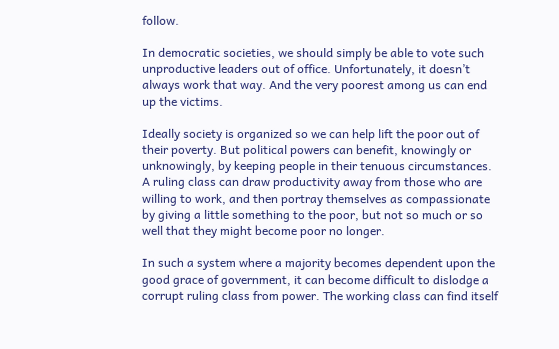follow.

In democratic societies, we should simply be able to vote such unproductive leaders out of office. Unfortunately, it doesn’t always work that way. And the very poorest among us can end up the victims.

Ideally society is organized so we can help lift the poor out of their poverty. But political powers can benefit, knowingly or unknowingly, by keeping people in their tenuous circumstances. A ruling class can draw productivity away from those who are willing to work, and then portray themselves as compassionate by giving a little something to the poor, but not so much or so well that they might become poor no longer.

In such a system where a majority becomes dependent upon the good grace of government, it can become difficult to dislodge a corrupt ruling class from power. The working class can find itself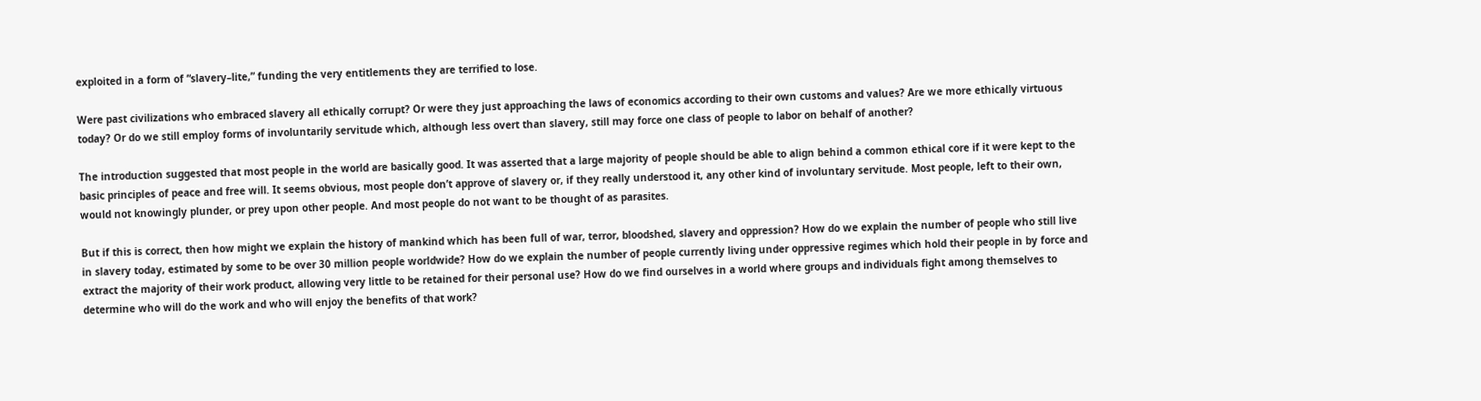exploited in a form of “slavery–lite,” funding the very entitlements they are terrified to lose.

Were past civilizations who embraced slavery all ethically corrupt? Or were they just approaching the laws of economics according to their own customs and values? Are we more ethically virtuous today? Or do we still employ forms of involuntarily servitude which, although less overt than slavery, still may force one class of people to labor on behalf of another?

The introduction suggested that most people in the world are basically good. It was asserted that a large majority of people should be able to align behind a common ethical core if it were kept to the basic principles of peace and free will. It seems obvious, most people don’t approve of slavery or, if they really understood it, any other kind of involuntary servitude. Most people, left to their own, would not knowingly plunder, or prey upon other people. And most people do not want to be thought of as parasites.

But if this is correct, then how might we explain the history of mankind which has been full of war, terror, bloodshed, slavery and oppression? How do we explain the number of people who still live in slavery today, estimated by some to be over 30 million people worldwide? How do we explain the number of people currently living under oppressive regimes which hold their people in by force and extract the majority of their work product, allowing very little to be retained for their personal use? How do we find ourselves in a world where groups and individuals fight among themselves to determine who will do the work and who will enjoy the benefits of that work?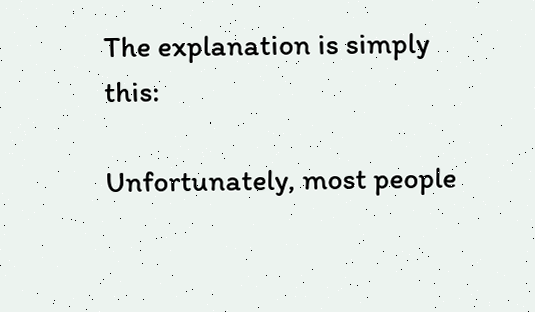The explanation is simply this:

Unfortunately, most people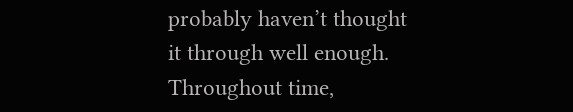probably haven’t thought it through well enough. Throughout time,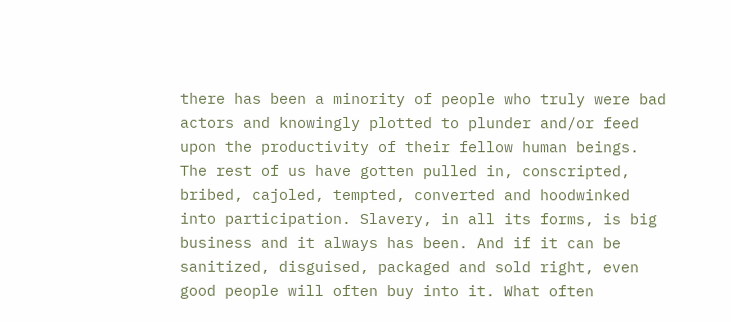there has been a minority of people who truly were bad actors and knowingly plotted to plunder and/or feed upon the productivity of their fellow human beings. The rest of us have gotten pulled in, conscripted, bribed, cajoled, tempted, converted and hoodwinked into participation. Slavery, in all its forms, is big business and it always has been. And if it can be sanitized, disguised, packaged and sold right, even good people will often buy into it. What often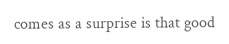comes as a surprise is that good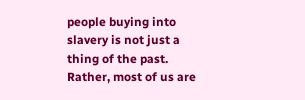people buying into slavery is not just a thing of the past. Rather, most of us are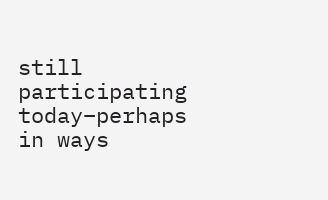still participating today–perhaps in ways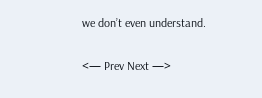we don’t even understand.

<— Prev Next —>